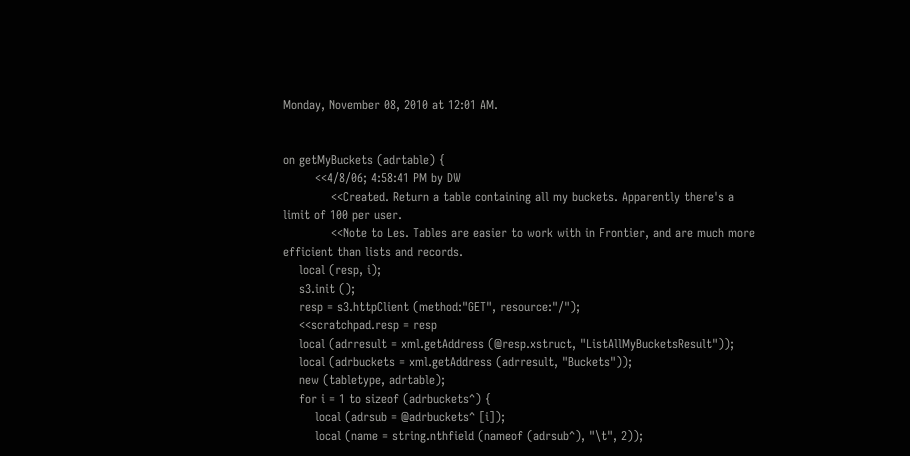Monday, November 08, 2010 at 12:01 AM.


on getMyBuckets (adrtable) {
        <<4/8/06; 4:58:41 PM by DW
            <<Created. Return a table containing all my buckets. Apparently there's a limit of 100 per user.
            <<Note to Les. Tables are easier to work with in Frontier, and are much more efficient than lists and records.
    local (resp, i);
    s3.init ();
    resp = s3.httpClient (method:"GET", resource:"/");
    <<scratchpad.resp = resp
    local (adrresult = xml.getAddress (@resp.xstruct, "ListAllMyBucketsResult"));
    local (adrbuckets = xml.getAddress (adrresult, "Buckets"));
    new (tabletype, adrtable);
    for i = 1 to sizeof (adrbuckets^) {
        local (adrsub = @adrbuckets^ [i]);
        local (name = string.nthfield (nameof (adrsub^), "\t", 2));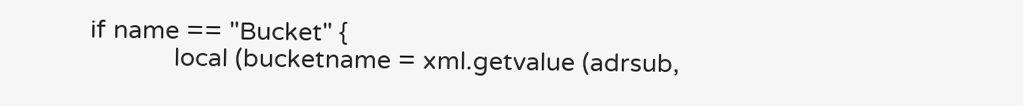if name == "Bucket" {
            local (bucketname = xml.getvalue (adrsub,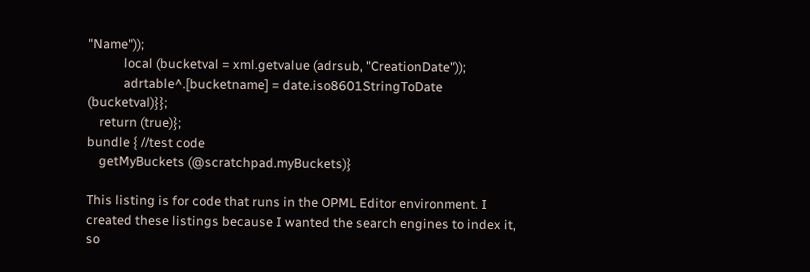"Name"));
            local (bucketval = xml.getvalue (adrsub, "CreationDate"));
            adrtable^.[bucketname] = date.iso8601StringToDate (bucketval)}};
    return (true)};
bundle { //test code
    getMyBuckets (@scratchpad.myBuckets)}

This listing is for code that runs in the OPML Editor environment. I created these listings because I wanted the search engines to index it, so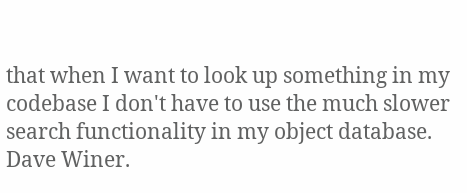that when I want to look up something in my codebase I don't have to use the much slower search functionality in my object database. Dave Winer.